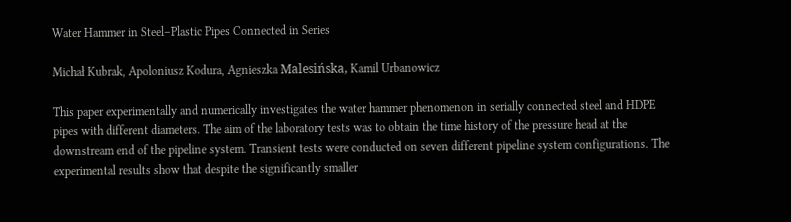Water Hammer in Steel–Plastic Pipes Connected in Series

Michał Kubrak, Apoloniusz Kodura, Agnieszka Malesińska, Kamil Urbanowicz

This paper experimentally and numerically investigates the water hammer phenomenon in serially connected steel and HDPE pipes with different diameters. The aim of the laboratory tests was to obtain the time history of the pressure head at the downstream end of the pipeline system. Transient tests were conducted on seven different pipeline system configurations. The experimental results show that despite the significantly smaller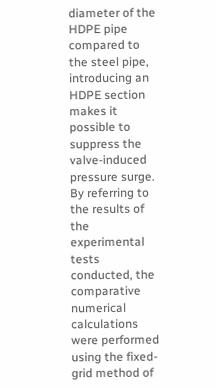diameter of the HDPE pipe compared to the steel pipe, introducing an HDPE section makes it possible to suppress the valve-induced pressure surge. By referring to the results of the experimental tests conducted, the comparative numerical calculations were performed using the fixed-grid method of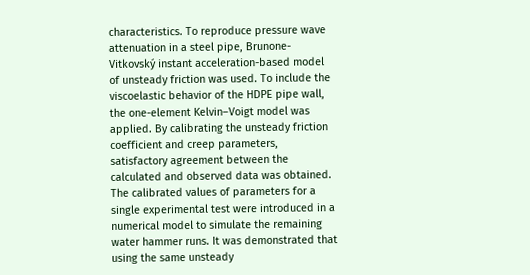characteristics. To reproduce pressure wave attenuation in a steel pipe, Brunone-Vitkovský instant acceleration-based model of unsteady friction was used. To include the viscoelastic behavior of the HDPE pipe wall, the one-element Kelvin–Voigt model was applied. By calibrating the unsteady friction coefficient and creep parameters, satisfactory agreement between the calculated and observed data was obtained. The calibrated values of parameters for a single experimental test were introduced in a numerical model to simulate the remaining water hammer runs. It was demonstrated that using the same unsteady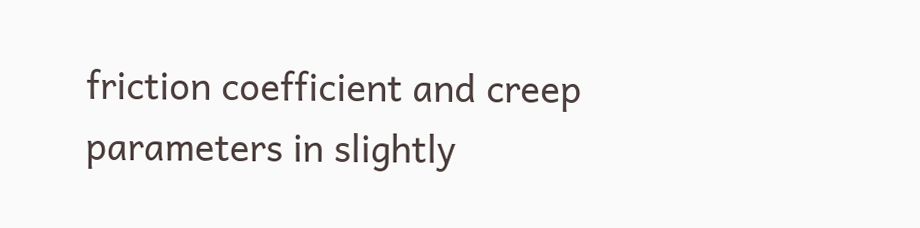friction coefficient and creep parameters in slightly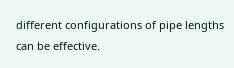different configurations of pipe lengths can be effective.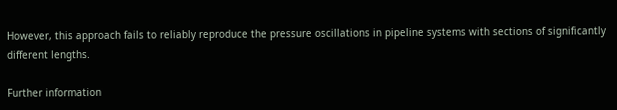However, this approach fails to reliably reproduce the pressure oscillations in pipeline systems with sections of significantly different lengths.

Further information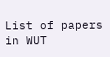List of papers in WUT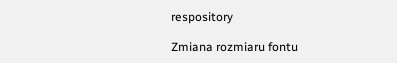respository

Zmiana rozmiaru fontu